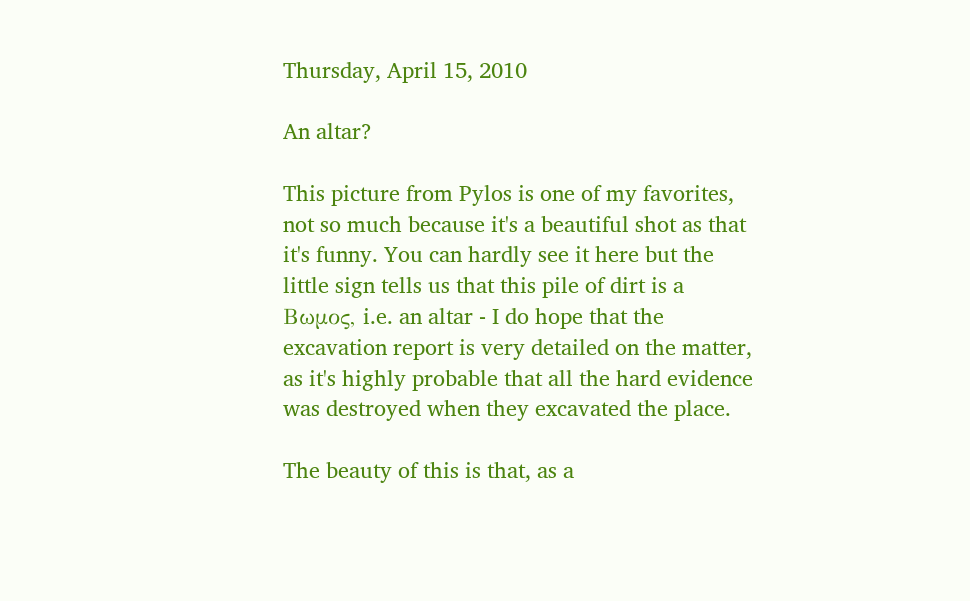Thursday, April 15, 2010

An altar?

This picture from Pylos is one of my favorites, not so much because it's a beautiful shot as that it's funny. You can hardly see it here but the little sign tells us that this pile of dirt is a Βωμος, i.e. an altar - I do hope that the excavation report is very detailed on the matter, as it's highly probable that all the hard evidence was destroyed when they excavated the place.

The beauty of this is that, as a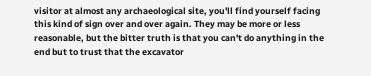visitor at almost any archaeological site, you'll find yourself facing this kind of sign over and over again. They may be more or less reasonable, but the bitter truth is that you can't do anything in the end but to trust that the excavator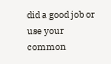did a good job or use your common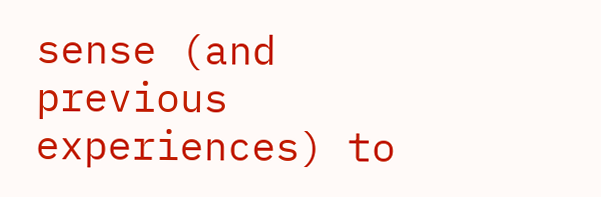sense (and previous experiences) to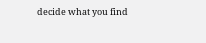decide what you find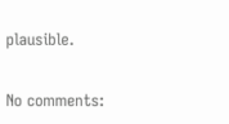plausible.

No comments: